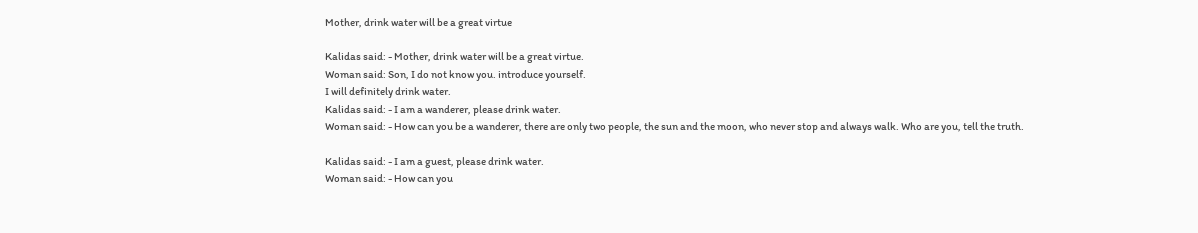Mother, drink water will be a great virtue

Kalidas said: - Mother, drink water will be a great virtue.
Woman said: Son, I do not know you. introduce yourself.
I will definitely drink water.
Kalidas said: - I am a wanderer, please drink water.
Woman said: - How can you be a wanderer, there are only two people, the sun and the moon, who never stop and always walk. Who are you, tell the truth.

Kalidas said: - I am a guest, please drink water.
Woman said: - How can you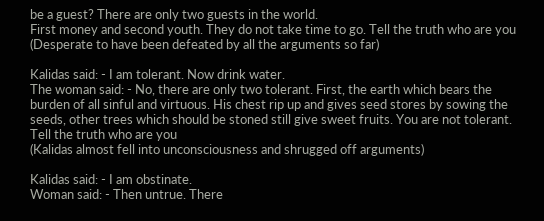be a guest? There are only two guests in the world.
First money and second youth. They do not take time to go. Tell the truth who are you
(Desperate to have been defeated by all the arguments so far)

Kalidas said: - I am tolerant. Now drink water.
The woman said: - No, there are only two tolerant. First, the earth which bears the burden of all sinful and virtuous. His chest rip up and gives seed stores by sowing the seeds, other trees which should be stoned still give sweet fruits. You are not tolerant. Tell the truth who are you
(Kalidas almost fell into unconsciousness and shrugged off arguments)

Kalidas said: - I am obstinate.
Woman said: - Then untrue. There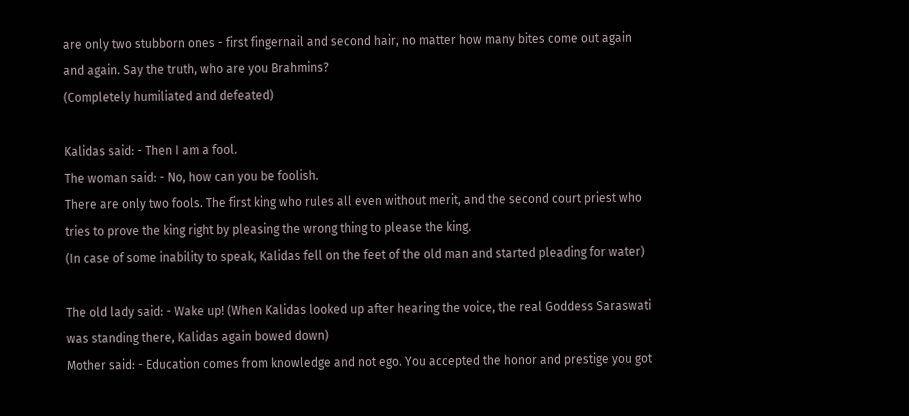are only two stubborn ones - first fingernail and second hair, no matter how many bites come out again and again. Say the truth, who are you Brahmins?
(Completely humiliated and defeated)

Kalidas said: - Then I am a fool.
The woman said: - No, how can you be foolish.
There are only two fools. The first king who rules all even without merit, and the second court priest who tries to prove the king right by pleasing the wrong thing to please the king.
(In case of some inability to speak, Kalidas fell on the feet of the old man and started pleading for water)

The old lady said: - Wake up! (When Kalidas looked up after hearing the voice, the real Goddess Saraswati was standing there, Kalidas again bowed down)
Mother said: - Education comes from knowledge and not ego. You accepted the honor and prestige you got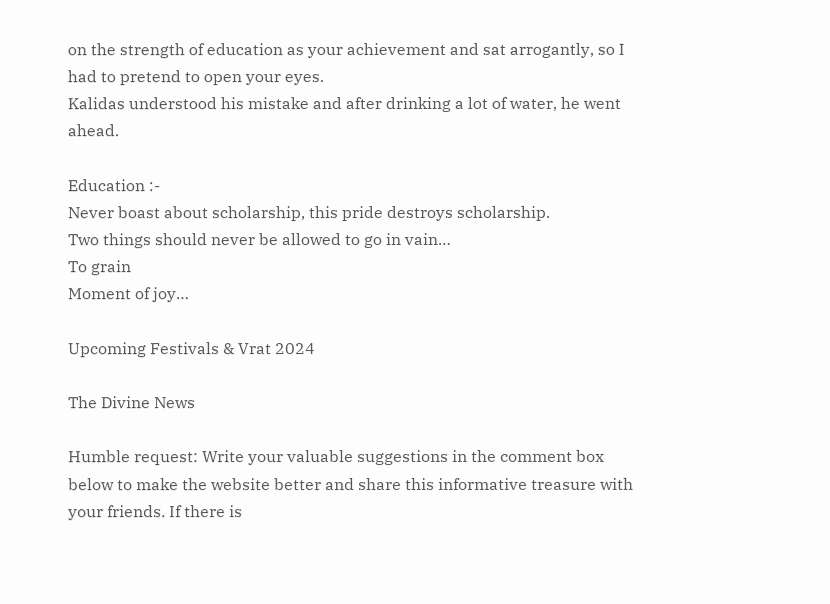on the strength of education as your achievement and sat arrogantly, so I had to pretend to open your eyes.
Kalidas understood his mistake and after drinking a lot of water, he went ahead.

Education :-
Never boast about scholarship, this pride destroys scholarship.
Two things should never be allowed to go in vain…
To grain
Moment of joy…

Upcoming Festivals & Vrat 2024

The Divine News

Humble request: Write your valuable suggestions in the comment box below to make the website better and share this informative treasure with your friends. If there is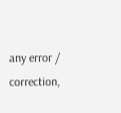any error / correction,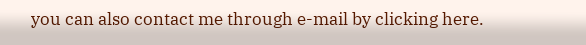you can also contact me through e-mail by clicking here.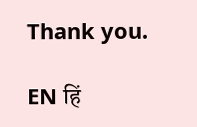Thank you.

EN हिं